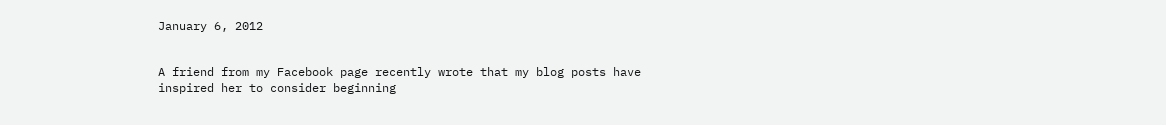January 6, 2012


A friend from my Facebook page recently wrote that my blog posts have inspired her to consider beginning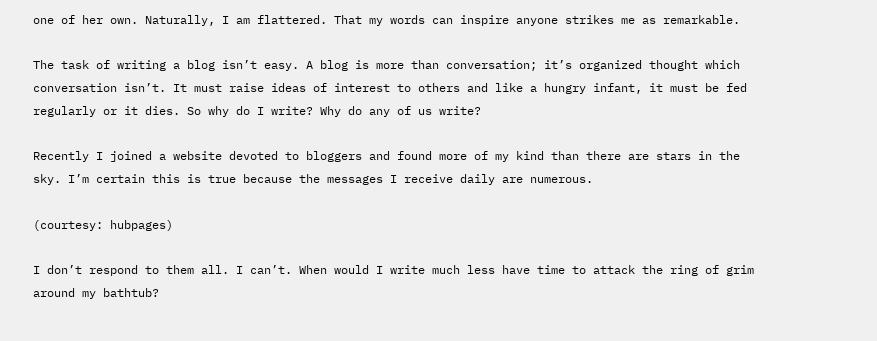one of her own. Naturally, I am flattered. That my words can inspire anyone strikes me as remarkable.

The task of writing a blog isn’t easy. A blog is more than conversation; it’s organized thought which conversation isn’t. It must raise ideas of interest to others and like a hungry infant, it must be fed regularly or it dies. So why do I write? Why do any of us write?

Recently I joined a website devoted to bloggers and found more of my kind than there are stars in the sky. I’m certain this is true because the messages I receive daily are numerous.

(courtesy: hubpages)

I don’t respond to them all. I can’t. When would I write much less have time to attack the ring of grim around my bathtub?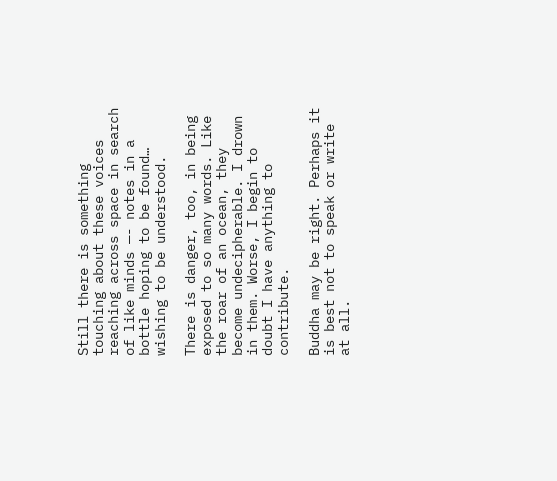Still there is something touching about these voices reaching across space in search of like minds —- notes in a bottle hoping to be found… wishing to be understood.

There is danger, too, in being exposed to so many words. Like the roar of an ocean, they become undecipherable. I drown in them. Worse, I begin to doubt I have anything to contribute.

Buddha may be right. Perhaps it is best not to speak or write at all.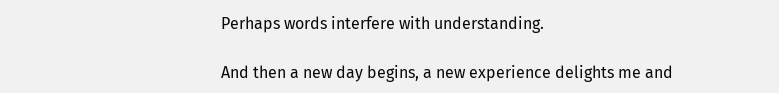Perhaps words interfere with understanding.

And then a new day begins, a new experience delights me and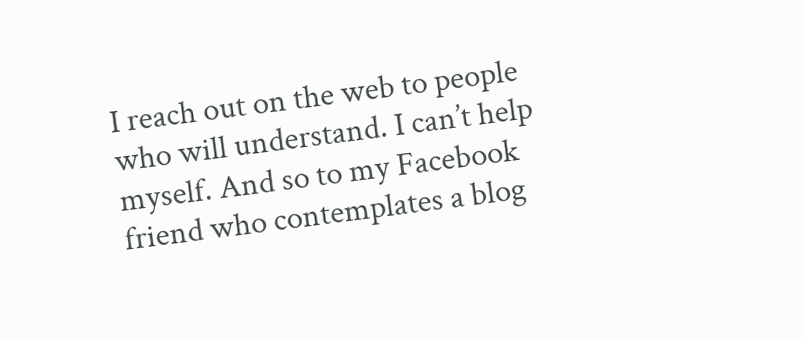I reach out on the web to people who will understand. I can’t help myself. And so to my Facebook friend who contemplates a blog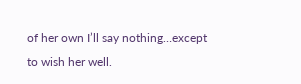of her own I’ll say nothing…except to wish her well.